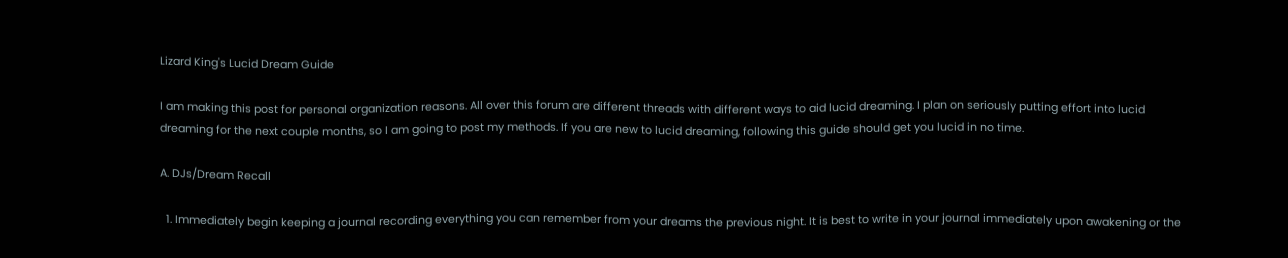Lizard King's Lucid Dream Guide

I am making this post for personal organization reasons. All over this forum are different threads with different ways to aid lucid dreaming. I plan on seriously putting effort into lucid dreaming for the next couple months, so I am going to post my methods. If you are new to lucid dreaming, following this guide should get you lucid in no time.

A. DJs/Dream Recall

  1. Immediately begin keeping a journal recording everything you can remember from your dreams the previous night. It is best to write in your journal immediately upon awakening or the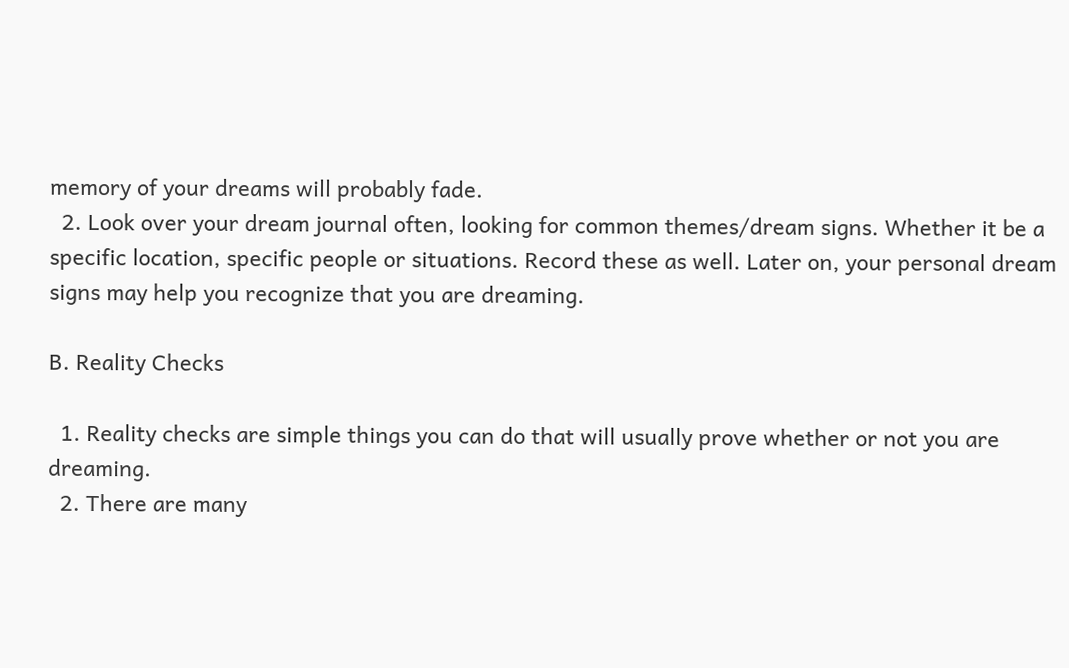memory of your dreams will probably fade.
  2. Look over your dream journal often, looking for common themes/dream signs. Whether it be a specific location, specific people or situations. Record these as well. Later on, your personal dream signs may help you recognize that you are dreaming.

B. Reality Checks

  1. Reality checks are simple things you can do that will usually prove whether or not you are dreaming.
  2. There are many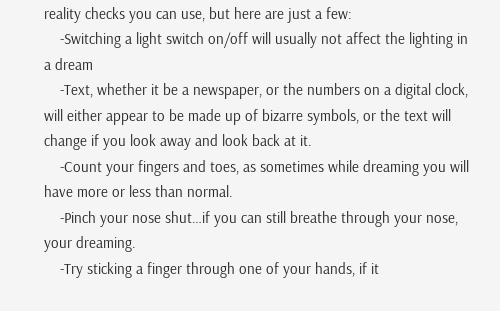reality checks you can use, but here are just a few:
    -Switching a light switch on/off will usually not affect the lighting in a dream
    -Text, whether it be a newspaper, or the numbers on a digital clock, will either appear to be made up of bizarre symbols, or the text will change if you look away and look back at it.
    -Count your fingers and toes, as sometimes while dreaming you will have more or less than normal.
    -Pinch your nose shut…if you can still breathe through your nose, your dreaming.
    -Try sticking a finger through one of your hands, if it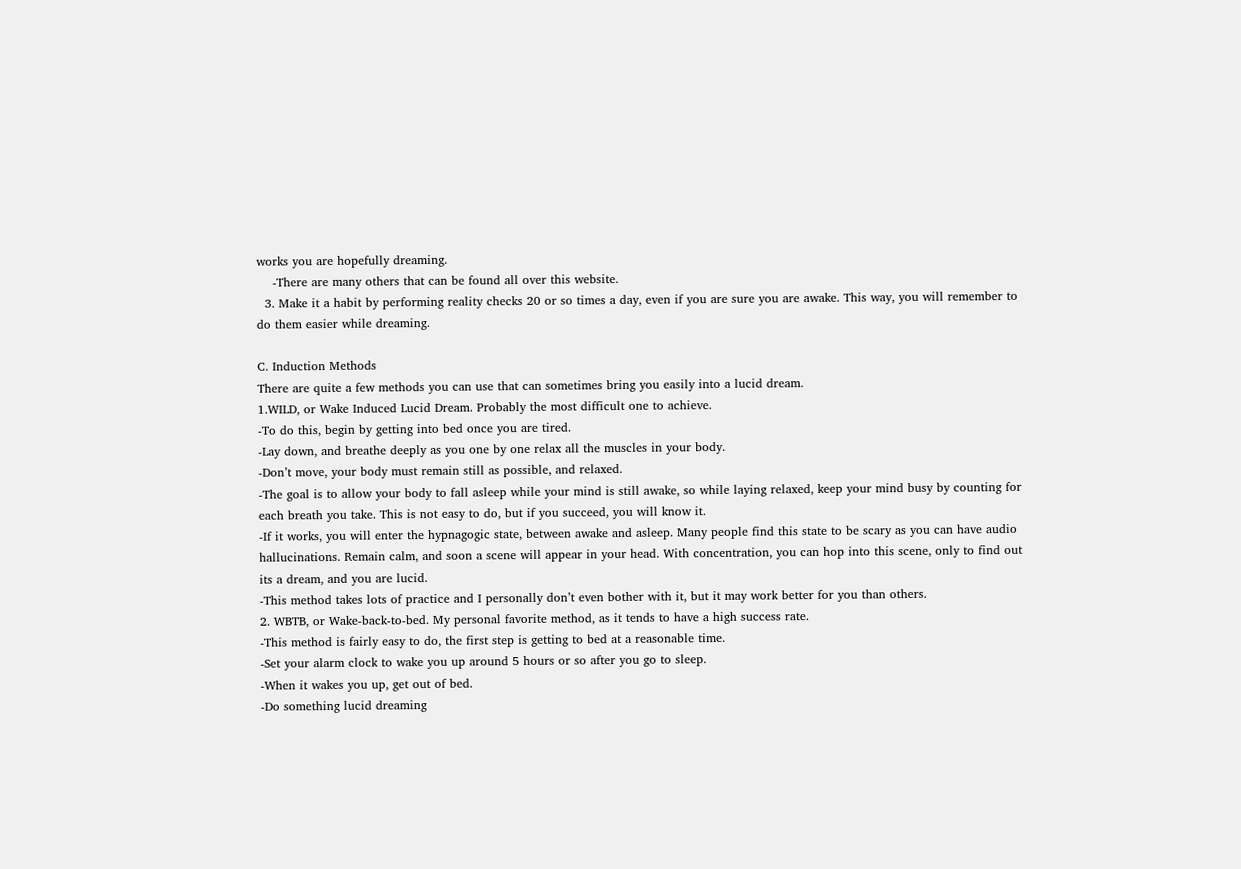works you are hopefully dreaming.
    -There are many others that can be found all over this website.
  3. Make it a habit by performing reality checks 20 or so times a day, even if you are sure you are awake. This way, you will remember to do them easier while dreaming.

C. Induction Methods
There are quite a few methods you can use that can sometimes bring you easily into a lucid dream.
1.WILD, or Wake Induced Lucid Dream. Probably the most difficult one to achieve.
-To do this, begin by getting into bed once you are tired.
-Lay down, and breathe deeply as you one by one relax all the muscles in your body.
-Don’t move, your body must remain still as possible, and relaxed.
-The goal is to allow your body to fall asleep while your mind is still awake, so while laying relaxed, keep your mind busy by counting for each breath you take. This is not easy to do, but if you succeed, you will know it.
-If it works, you will enter the hypnagogic state, between awake and asleep. Many people find this state to be scary as you can have audio hallucinations. Remain calm, and soon a scene will appear in your head. With concentration, you can hop into this scene, only to find out its a dream, and you are lucid.
-This method takes lots of practice and I personally don’t even bother with it, but it may work better for you than others.
2. WBTB, or Wake-back-to-bed. My personal favorite method, as it tends to have a high success rate.
-This method is fairly easy to do, the first step is getting to bed at a reasonable time.
-Set your alarm clock to wake you up around 5 hours or so after you go to sleep.
-When it wakes you up, get out of bed.
-Do something lucid dreaming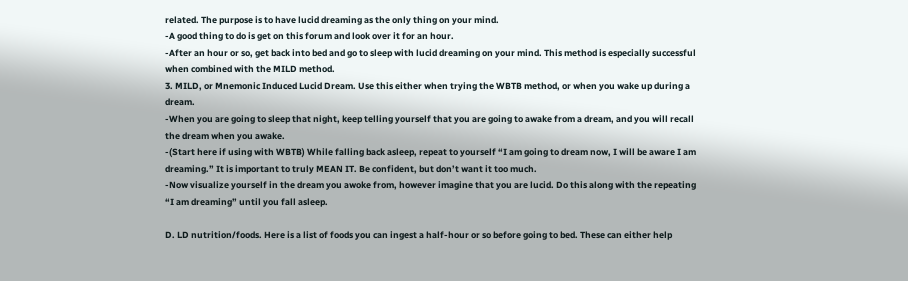related. The purpose is to have lucid dreaming as the only thing on your mind.
-A good thing to do is get on this forum and look over it for an hour.
-After an hour or so, get back into bed and go to sleep with lucid dreaming on your mind. This method is especially successful when combined with the MILD method.
3. MILD, or Mnemonic Induced Lucid Dream. Use this either when trying the WBTB method, or when you wake up during a dream.
-When you are going to sleep that night, keep telling yourself that you are going to awake from a dream, and you will recall the dream when you awake.
-(Start here if using with WBTB) While falling back asleep, repeat to yourself “I am going to dream now, I will be aware I am dreaming.” It is important to truly MEAN IT. Be confident, but don’t want it too much.
-Now visualize yourself in the dream you awoke from, however imagine that you are lucid. Do this along with the repeating “I am dreaming” until you fall asleep.

D. LD nutrition/foods. Here is a list of foods you can ingest a half-hour or so before going to bed. These can either help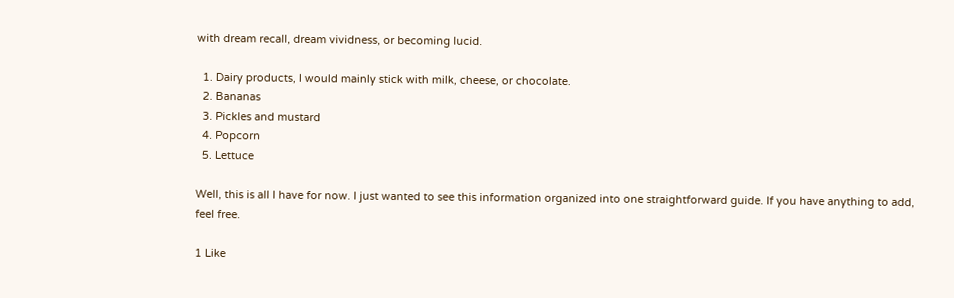with dream recall, dream vividness, or becoming lucid.

  1. Dairy products, I would mainly stick with milk, cheese, or chocolate.
  2. Bananas
  3. Pickles and mustard
  4. Popcorn
  5. Lettuce

Well, this is all I have for now. I just wanted to see this information organized into one straightforward guide. If you have anything to add, feel free.

1 Like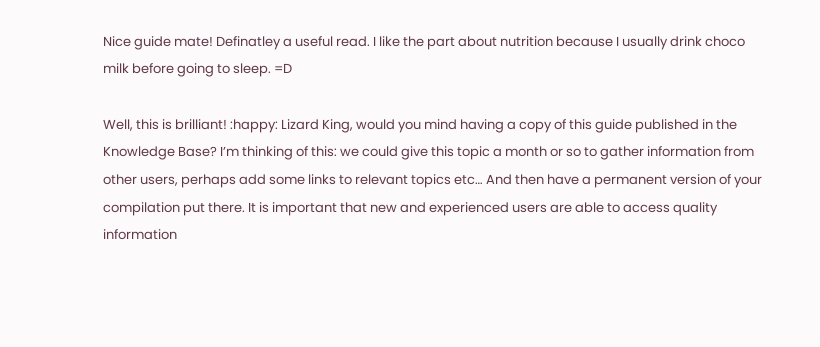Nice guide mate! Definatley a useful read. I like the part about nutrition because I usually drink choco milk before going to sleep. =D

Well, this is brilliant! :happy: Lizard King, would you mind having a copy of this guide published in the Knowledge Base? I’m thinking of this: we could give this topic a month or so to gather information from other users, perhaps add some links to relevant topics etc… And then have a permanent version of your compilation put there. It is important that new and experienced users are able to access quality information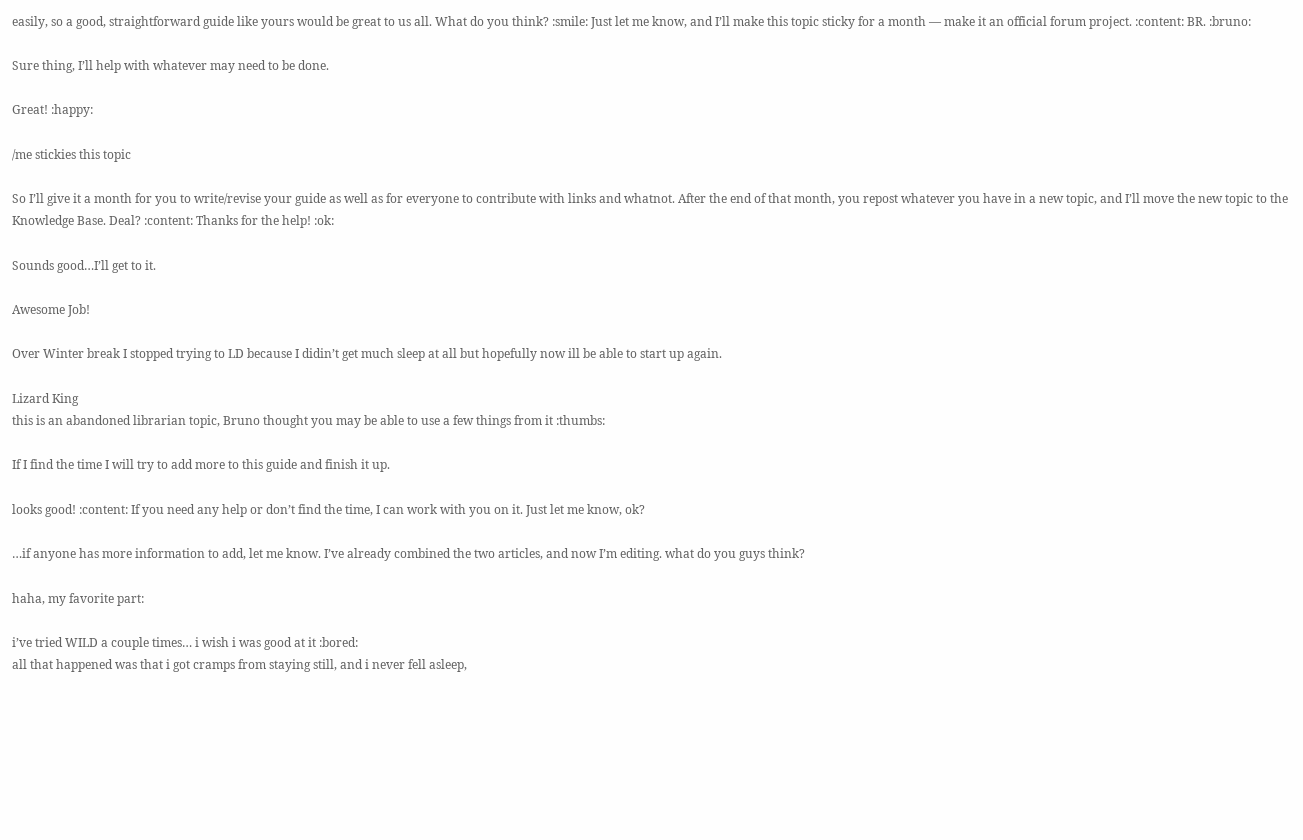easily, so a good, straightforward guide like yours would be great to us all. What do you think? :smile: Just let me know, and I’ll make this topic sticky for a month — make it an official forum project. :content: BR. :bruno:

Sure thing, I’ll help with whatever may need to be done.

Great! :happy:

/me stickies this topic

So I’ll give it a month for you to write/revise your guide as well as for everyone to contribute with links and whatnot. After the end of that month, you repost whatever you have in a new topic, and I’ll move the new topic to the Knowledge Base. Deal? :content: Thanks for the help! :ok:

Sounds good…I’ll get to it.

Awesome Job!

Over Winter break I stopped trying to LD because I didin’t get much sleep at all but hopefully now ill be able to start up again.

Lizard King
this is an abandoned librarian topic, Bruno thought you may be able to use a few things from it :thumbs:

If I find the time I will try to add more to this guide and finish it up.

looks good! :content: If you need any help or don’t find the time, I can work with you on it. Just let me know, ok?

…if anyone has more information to add, let me know. I’ve already combined the two articles, and now I’m editing. what do you guys think?

haha, my favorite part:

i’ve tried WILD a couple times… i wish i was good at it :bored:
all that happened was that i got cramps from staying still, and i never fell asleep,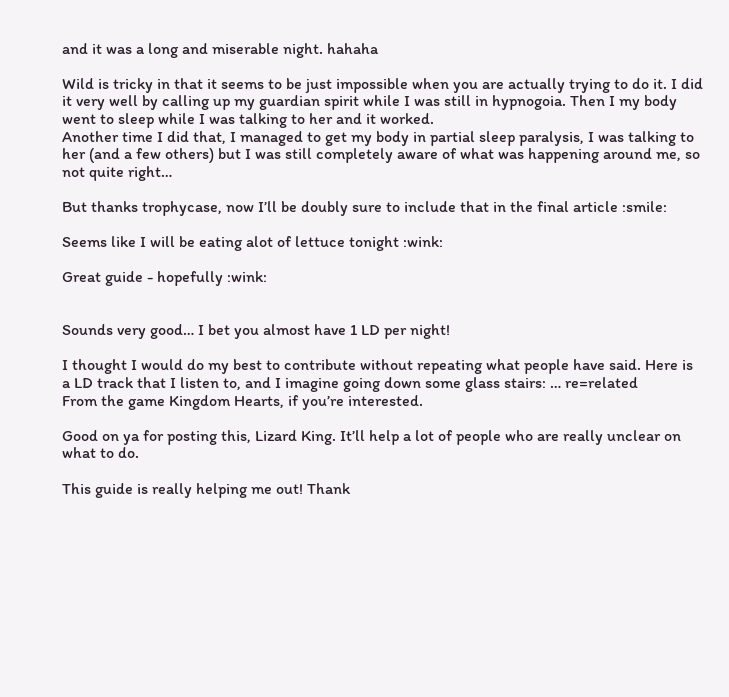and it was a long and miserable night. hahaha

Wild is tricky in that it seems to be just impossible when you are actually trying to do it. I did it very well by calling up my guardian spirit while I was still in hypnogoia. Then I my body went to sleep while I was talking to her and it worked.
Another time I did that, I managed to get my body in partial sleep paralysis, I was talking to her (and a few others) but I was still completely aware of what was happening around me, so not quite right…

But thanks trophycase, now I’ll be doubly sure to include that in the final article :smile:

Seems like I will be eating alot of lettuce tonight :wink:

Great guide - hopefully :wink:


Sounds very good… I bet you almost have 1 LD per night!

I thought I would do my best to contribute without repeating what people have said. Here is a LD track that I listen to, and I imagine going down some glass stairs: … re=related
From the game Kingdom Hearts, if you’re interested.

Good on ya for posting this, Lizard King. It’ll help a lot of people who are really unclear on what to do.

This guide is really helping me out! Thank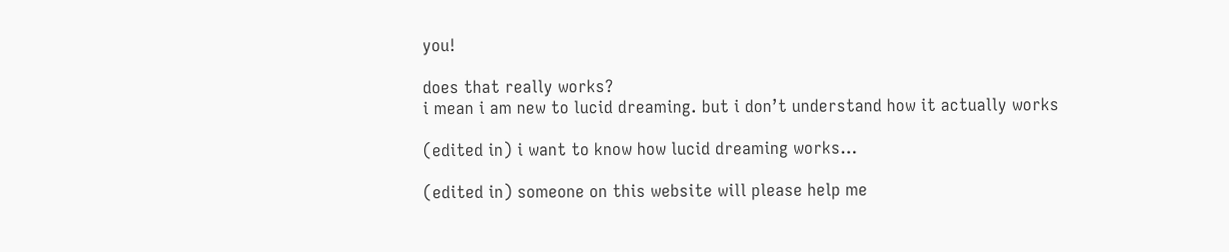you!

does that really works?
i mean i am new to lucid dreaming. but i don’t understand how it actually works

(edited in) i want to know how lucid dreaming works…

(edited in) someone on this website will please help me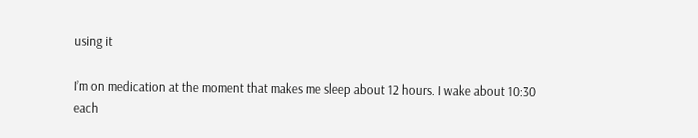using it

I’m on medication at the moment that makes me sleep about 12 hours. I wake about 10:30 each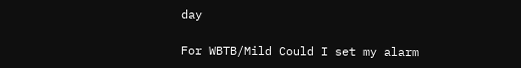day

For WBTB/Mild Could I set my alarm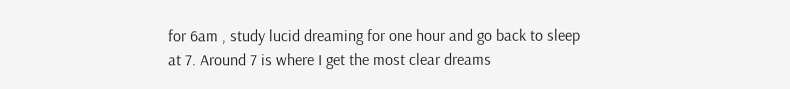for 6am , study lucid dreaming for one hour and go back to sleep at 7. Around 7 is where I get the most clear dreams